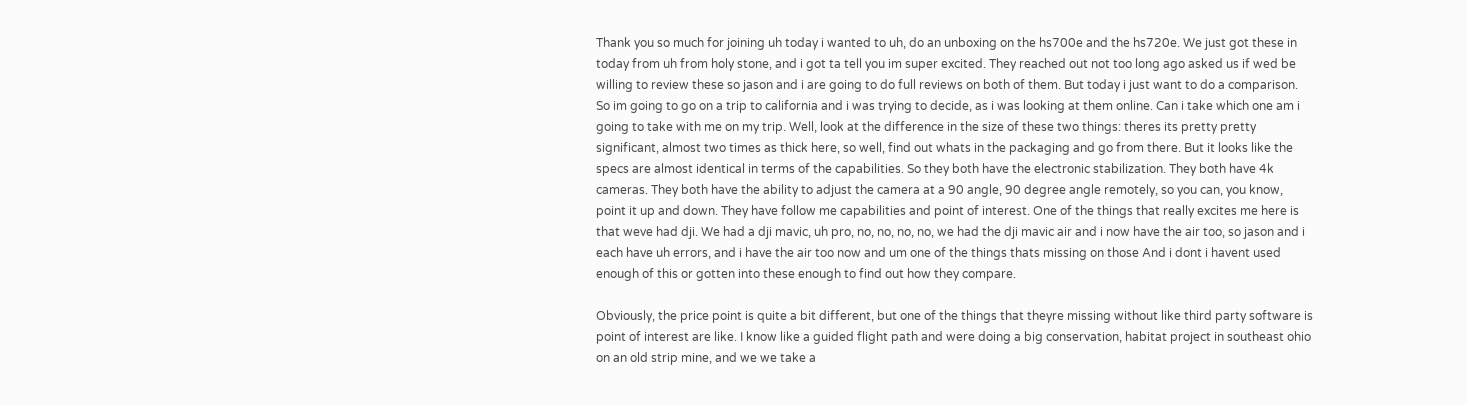Thank you so much for joining uh today i wanted to uh, do an unboxing on the hs700e and the hs720e. We just got these in today from uh from holy stone, and i got ta tell you im super excited. They reached out not too long ago asked us if wed be willing to review these so jason and i are going to do full reviews on both of them. But today i just want to do a comparison. So im going to go on a trip to california and i was trying to decide, as i was looking at them online. Can i take which one am i going to take with me on my trip. Well, look at the difference in the size of these two things: theres its pretty pretty significant, almost two times as thick here, so well, find out whats in the packaging and go from there. But it looks like the specs are almost identical in terms of the capabilities. So they both have the electronic stabilization. They both have 4k cameras. They both have the ability to adjust the camera at a 90 angle, 90 degree angle remotely, so you can, you know, point it up and down. They have follow me capabilities and point of interest. One of the things that really excites me here is that weve had dji. We had a dji mavic, uh pro, no, no, no, no, we had the dji mavic air and i now have the air too, so jason and i each have uh errors, and i have the air too now and um one of the things thats missing on those And i dont i havent used enough of this or gotten into these enough to find out how they compare.

Obviously, the price point is quite a bit different, but one of the things that theyre missing without like third party software is point of interest are like. I know like a guided flight path and were doing a big conservation, habitat project in southeast ohio on an old strip mine, and we we take a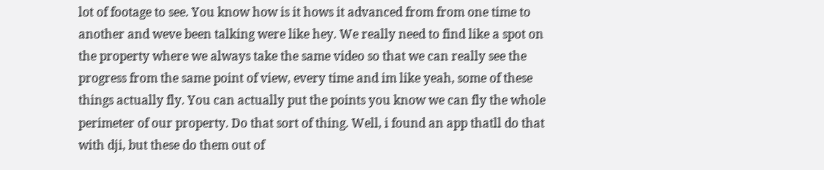lot of footage to see. You know how is it hows it advanced from from one time to another and weve been talking were like hey. We really need to find like a spot on the property where we always take the same video so that we can really see the progress from the same point of view, every time and im like yeah, some of these things actually fly. You can actually put the points you know we can fly the whole perimeter of our property. Do that sort of thing. Well, i found an app thatll do that with dji, but these do them out of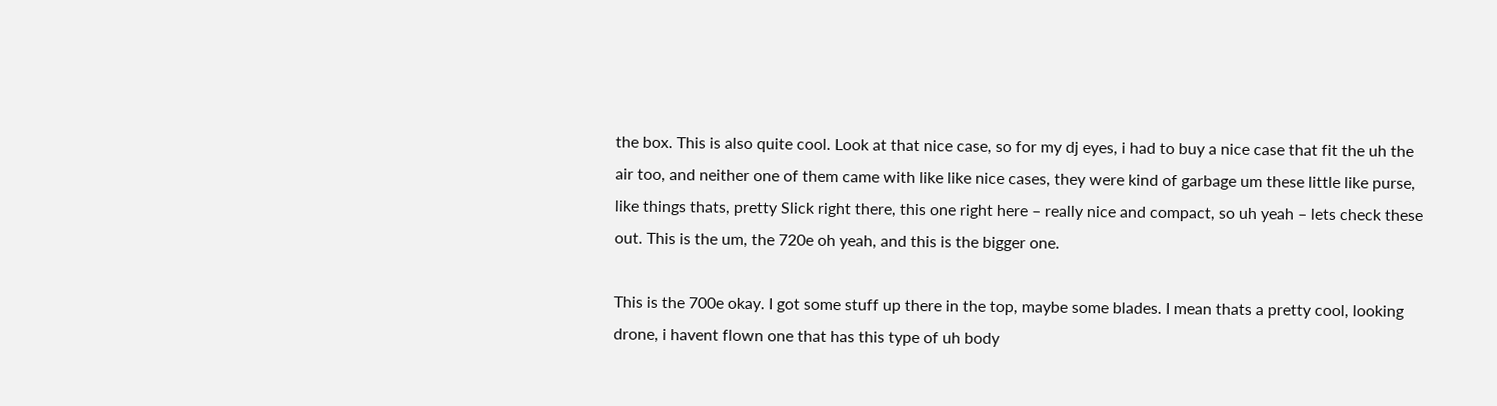the box. This is also quite cool. Look at that nice case, so for my dj eyes, i had to buy a nice case that fit the uh the air too, and neither one of them came with like like nice cases, they were kind of garbage um these little like purse, like things thats, pretty Slick right there, this one right here – really nice and compact, so uh yeah – lets check these out. This is the um, the 720e oh yeah, and this is the bigger one.

This is the 700e okay. I got some stuff up there in the top, maybe some blades. I mean thats a pretty cool, looking drone, i havent flown one that has this type of uh body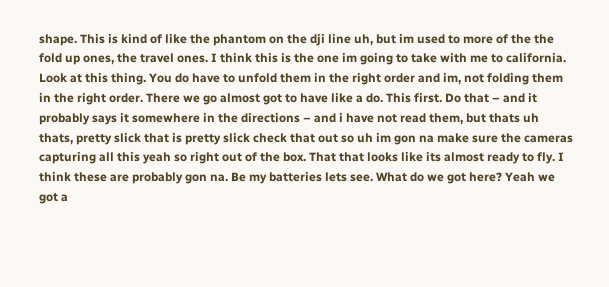shape. This is kind of like the phantom on the dji line uh, but im used to more of the the fold up ones, the travel ones. I think this is the one im going to take with me to california. Look at this thing. You do have to unfold them in the right order and im, not folding them in the right order. There we go almost got to have like a do. This first. Do that – and it probably says it somewhere in the directions – and i have not read them, but thats uh thats, pretty slick that is pretty slick check that out so uh im gon na make sure the cameras capturing all this yeah so right out of the box. That that looks like its almost ready to fly. I think these are probably gon na. Be my batteries lets see. What do we got here? Yeah we got a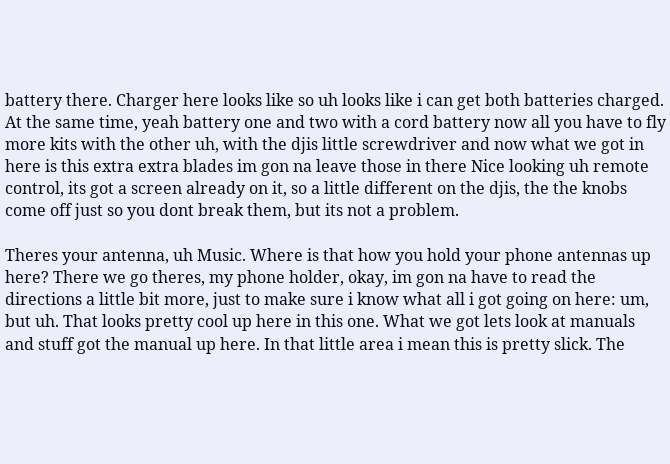battery there. Charger here looks like so uh looks like i can get both batteries charged. At the same time, yeah battery one and two with a cord battery now all you have to fly more kits with the other uh, with the djis little screwdriver and now what we got in here is this extra extra blades im gon na leave those in there Nice looking uh remote control, its got a screen already on it, so a little different on the djis, the the knobs come off just so you dont break them, but its not a problem.

Theres your antenna, uh Music. Where is that how you hold your phone antennas up here? There we go theres, my phone holder, okay, im gon na have to read the directions a little bit more, just to make sure i know what all i got going on here: um, but uh. That looks pretty cool up here in this one. What we got lets look at manuals and stuff got the manual up here. In that little area i mean this is pretty slick. The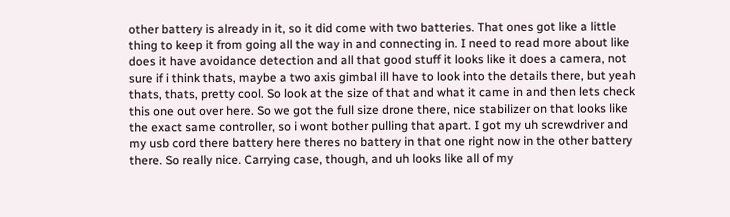other battery is already in it, so it did come with two batteries. That ones got like a little thing to keep it from going all the way in and connecting in. I need to read more about like does it have avoidance detection and all that good stuff it looks like it does a camera, not sure if i think thats, maybe a two axis gimbal ill have to look into the details there, but yeah thats, thats, pretty cool. So look at the size of that and what it came in and then lets check this one out over here. So we got the full size drone there, nice stabilizer on that looks like the exact same controller, so i wont bother pulling that apart. I got my uh screwdriver and my usb cord there battery here theres no battery in that one right now in the other battery there. So really nice. Carrying case, though, and uh looks like all of my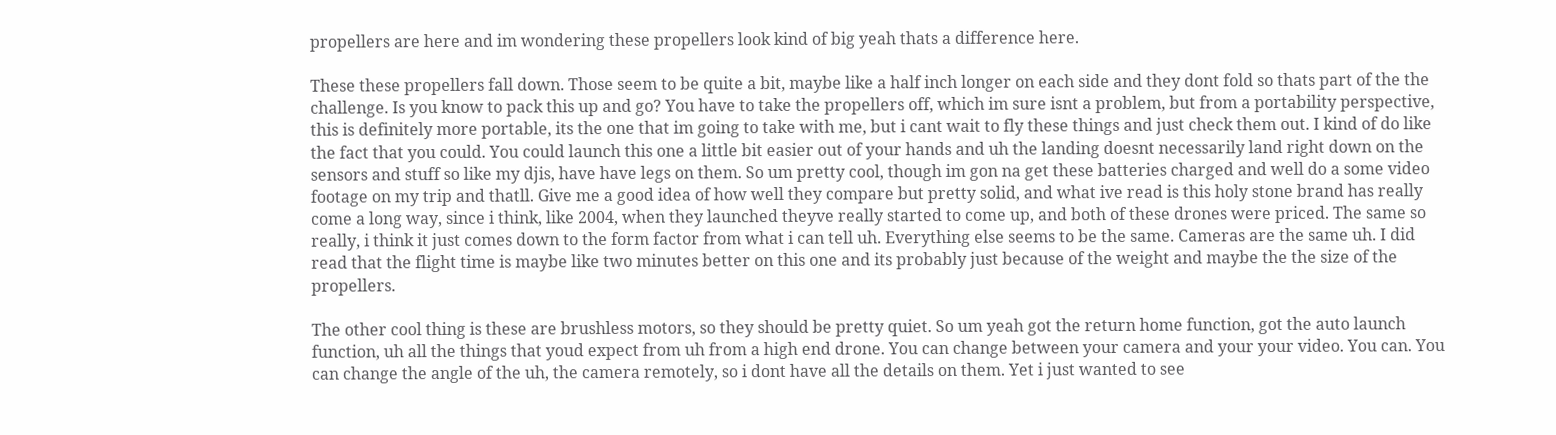propellers are here and im wondering these propellers look kind of big yeah thats a difference here.

These these propellers fall down. Those seem to be quite a bit, maybe like a half inch longer on each side and they dont fold so thats part of the the challenge. Is you know to pack this up and go? You have to take the propellers off, which im sure isnt a problem, but from a portability perspective, this is definitely more portable, its the one that im going to take with me, but i cant wait to fly these things and just check them out. I kind of do like the fact that you could. You could launch this one a little bit easier out of your hands and uh the landing doesnt necessarily land right down on the sensors and stuff so like my djis, have have legs on them. So um pretty cool, though im gon na get these batteries charged and well do a some video footage on my trip and thatll. Give me a good idea of how well they compare but pretty solid, and what ive read is this holy stone brand has really come a long way, since i think, like 2004, when they launched theyve really started to come up, and both of these drones were priced. The same so really, i think it just comes down to the form factor from what i can tell uh. Everything else seems to be the same. Cameras are the same uh. I did read that the flight time is maybe like two minutes better on this one and its probably just because of the weight and maybe the the size of the propellers.

The other cool thing is these are brushless motors, so they should be pretty quiet. So um yeah got the return home function, got the auto launch function, uh all the things that youd expect from uh from a high end drone. You can change between your camera and your your video. You can. You can change the angle of the uh, the camera remotely, so i dont have all the details on them. Yet i just wanted to see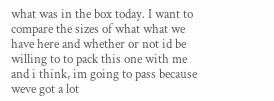what was in the box today. I want to compare the sizes of what what we have here and whether or not id be willing to to pack this one with me and i think, im going to pass because weve got a lot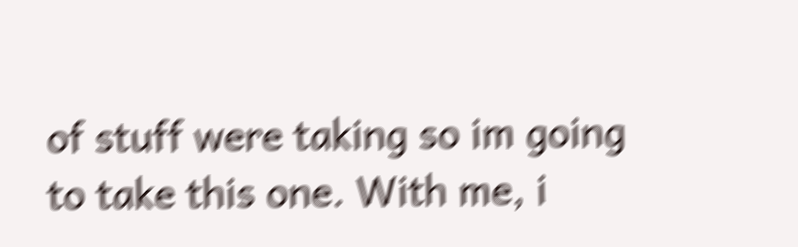of stuff were taking so im going to take this one. With me, i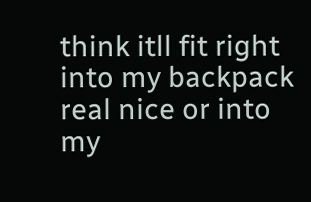think itll fit right into my backpack real nice or into my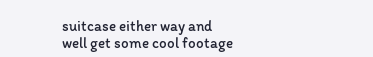suitcase either way and well get some cool footage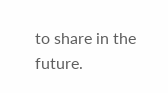to share in the future.